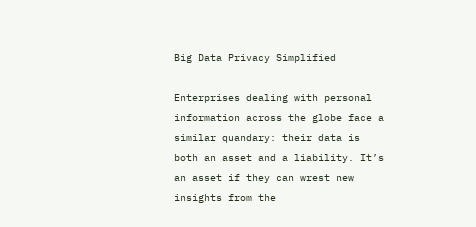Big Data Privacy Simplified

Enterprises dealing with personal information across the globe face a similar quandary: their data is both an asset and a liability. It’s an asset if they can wrest new insights from the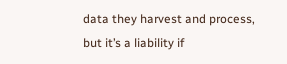data they harvest and process, but it’s a liability if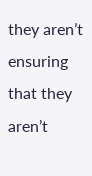they aren’t ensuring that they aren’t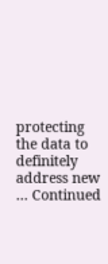protecting the data to definitely address new … Continued